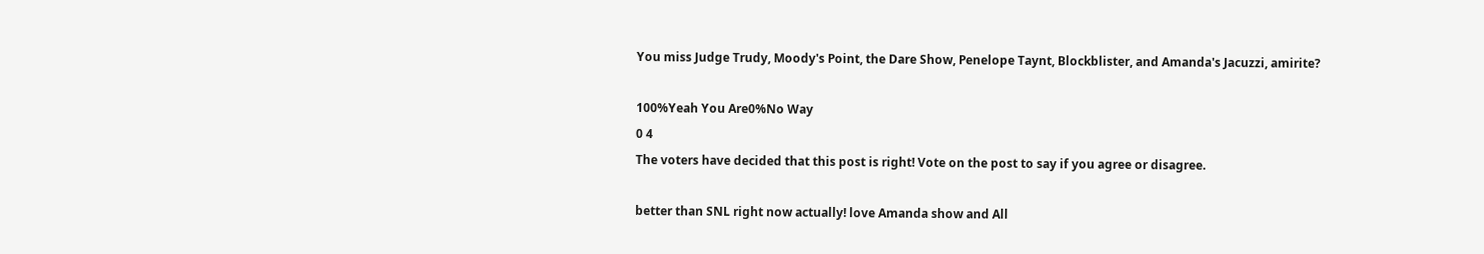You miss Judge Trudy, Moody's Point, the Dare Show, Penelope Taynt, Blockblister, and Amanda's Jacuzzi, amirite?

100%Yeah You Are0%No Way
0 4
The voters have decided that this post is right! Vote on the post to say if you agree or disagree.

better than SNL right now actually! love Amanda show and All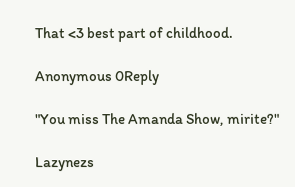That <3 best part of childhood.

Anonymous 0Reply

"You miss The Amanda Show, mirite?"

Lazynezs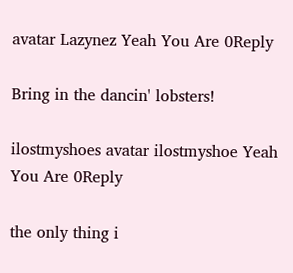avatar Lazynez Yeah You Are 0Reply

Bring in the dancin' lobsters!

ilostmyshoes avatar ilostmyshoe Yeah You Are 0Reply

the only thing i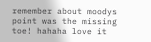remember about moodys point was the missing toe! hahaha love it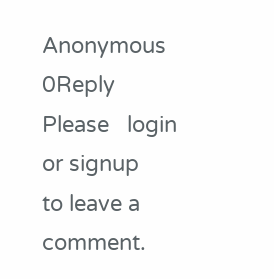Anonymous 0Reply
Please   login   or signup   to leave a comment.